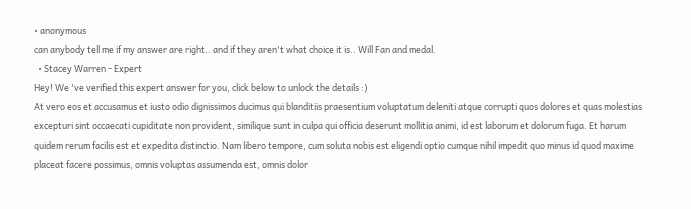• anonymous
can anybody tell me if my answer are right.. and if they aren't what choice it is.. Will Fan and medal.
  • Stacey Warren - Expert
Hey! We 've verified this expert answer for you, click below to unlock the details :)
At vero eos et accusamus et iusto odio dignissimos ducimus qui blanditiis praesentium voluptatum deleniti atque corrupti quos dolores et quas molestias excepturi sint occaecati cupiditate non provident, similique sunt in culpa qui officia deserunt mollitia animi, id est laborum et dolorum fuga. Et harum quidem rerum facilis est et expedita distinctio. Nam libero tempore, cum soluta nobis est eligendi optio cumque nihil impedit quo minus id quod maxime placeat facere possimus, omnis voluptas assumenda est, omnis dolor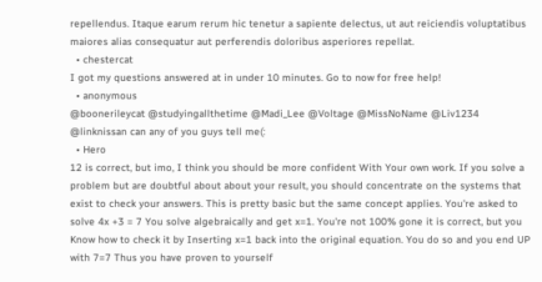repellendus. Itaque earum rerum hic tenetur a sapiente delectus, ut aut reiciendis voluptatibus maiores alias consequatur aut perferendis doloribus asperiores repellat.
  • chestercat
I got my questions answered at in under 10 minutes. Go to now for free help!
  • anonymous
@boonerileycat @studyingallthetime @Madi_Lee @Voltage @MissNoName @Liv1234 @linknissan can any of you guys tell me(:
  • Hero
12 is correct, but imo, I think you should be more confident With Your own work. If you solve a problem but are doubtful about about your result, you should concentrate on the systems that exist to check your answers. This is pretty basic but the same concept applies. You're asked to solve 4x +3 = 7 You solve algebraically and get x=1. You're not 100% gone it is correct, but you Know how to check it by Inserting x=1 back into the original equation. You do so and you end UP with 7=7 Thus you have proven to yourself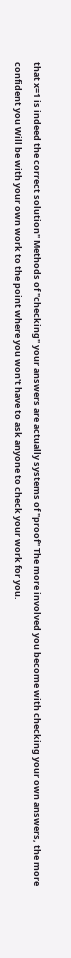that x=1 is indeed the correct solution" Methods of "checking" your answers are actually systems of "proof" The more involved you become with checking your own answers, the more confident you Will be with your own work to the point where you won't have to ask anyone to check your work for you.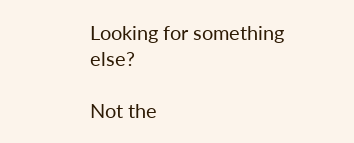Looking for something else?

Not the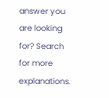answer you are looking for? Search for more explanations.